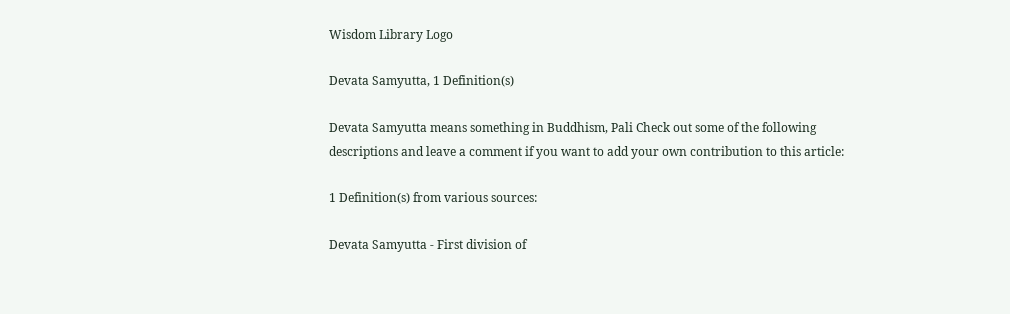Wisdom Library Logo

Devata Samyutta, 1 Definition(s)

Devata Samyutta means something in Buddhism, Pali Check out some of the following descriptions and leave a comment if you want to add your own contribution to this article:

1 Definition(s) from various sources:

Devata Samyutta - First division of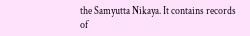the Samyutta Nikaya. It contains records of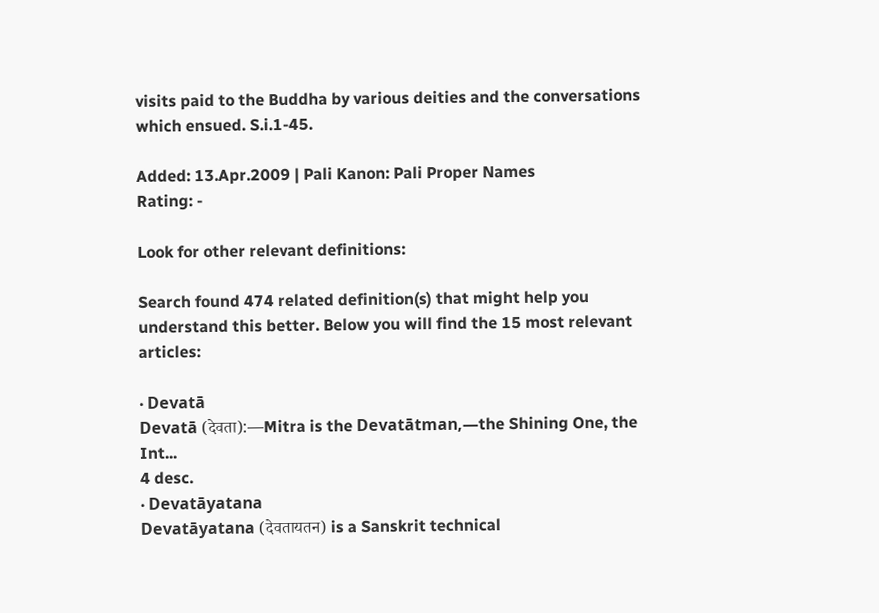visits paid to the Buddha by various deities and the conversations which ensued. S.i.1-45.

Added: 13.Apr.2009 | Pali Kanon: Pali Proper Names
Rating: -

Look for other relevant definitions:

Search found 474 related definition(s) that might help you understand this better. Below you will find the 15 most relevant articles:

· Devatā
Devatā (देवता):—Mitra is the Devatātman,—the Shining One, the Int...
4 desc.
· Devatāyatana
Devatāyatana (देवतायतन) is a Sanskrit technical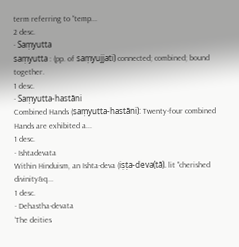term referring to “temp...
2 desc.
· Saṃyutta
saṃyutta : (pp. of saṃyujjati) connected; combined; bound together.
1 desc.
· Saṃyutta-hastāni
Combined Hands (saṃyutta-hastāni): Twenty-four combined Hands are exhibited a...
1 desc.
· Ishtadevata
Within Hinduism, an Ishta-deva (iṣṭa-deva(tā). lit "cherished divinity&q...
1 desc.
· Dehastha-devata
‘The deities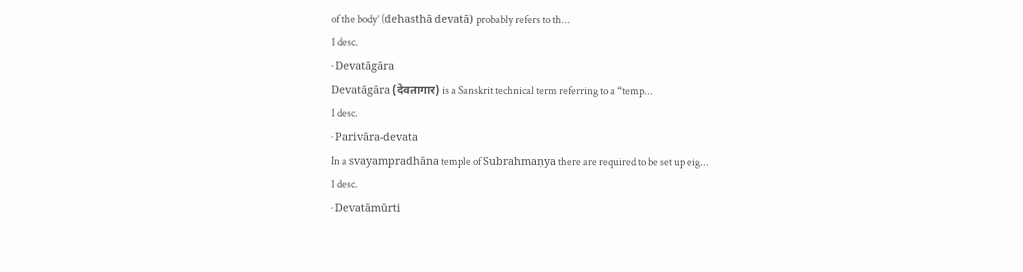of the body’ (dehasthā devatā) probably refers to th...
1 desc.
· Devatāgāra
Devatāgāra (देवतागार) is a Sanskrit technical term referring to a “temp...
1 desc.
· Parivāra-devata
In a svayampradhāna temple of Subrahmaṇya there are required to be set up eig...
1 desc.
· Devatāmūrti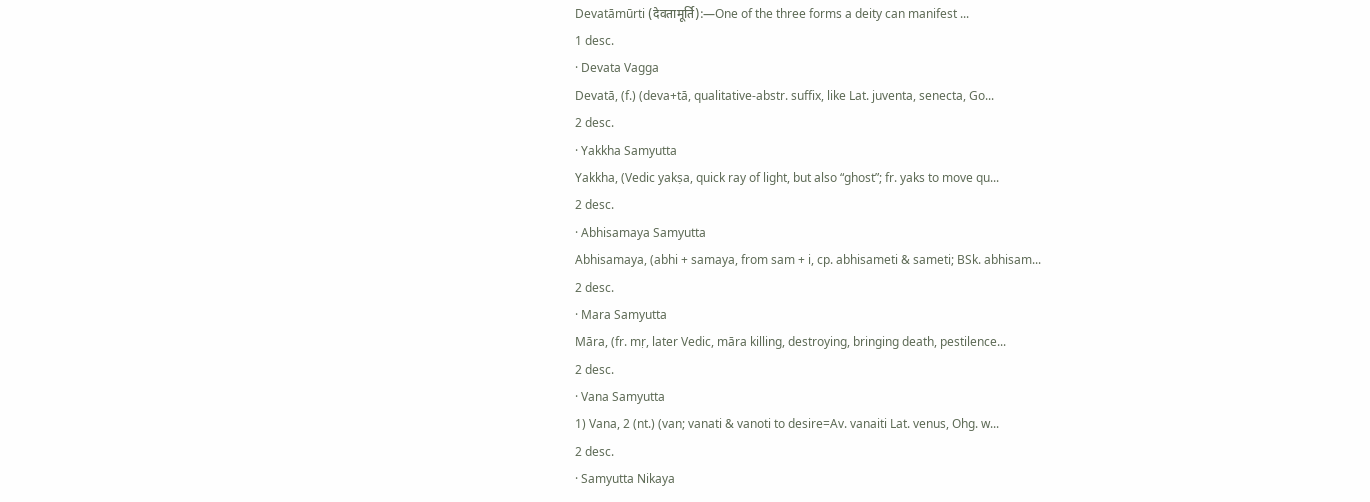Devatāmūrti (देवतामूर्ति):—One of the three forms a deity can manifest ...
1 desc.
· Devata Vagga
Devatā, (f.) (deva+tā, qualitative-abstr. suffix, like Lat. juventa, senecta, Go...
2 desc.
· Yakkha Samyutta
Yakkha, (Vedic yakṣa, quick ray of light, but also “ghost”; fr. yaks to move qu...
2 desc.
· Abhisamaya Samyutta
Abhisamaya, (abhi + samaya, from sam + i, cp. abhisameti & sameti; BSk. abhisam...
2 desc.
· Mara Samyutta
Māra, (fr. mṛ, later Vedic, māra killing, destroying, bringing death, pestilence...
2 desc.
· Vana Samyutta
1) Vana, 2 (nt.) (van; vanati & vanoti to desire=Av. vanaiti Lat. venus, Ohg. w...
2 desc.
· Samyutta Nikaya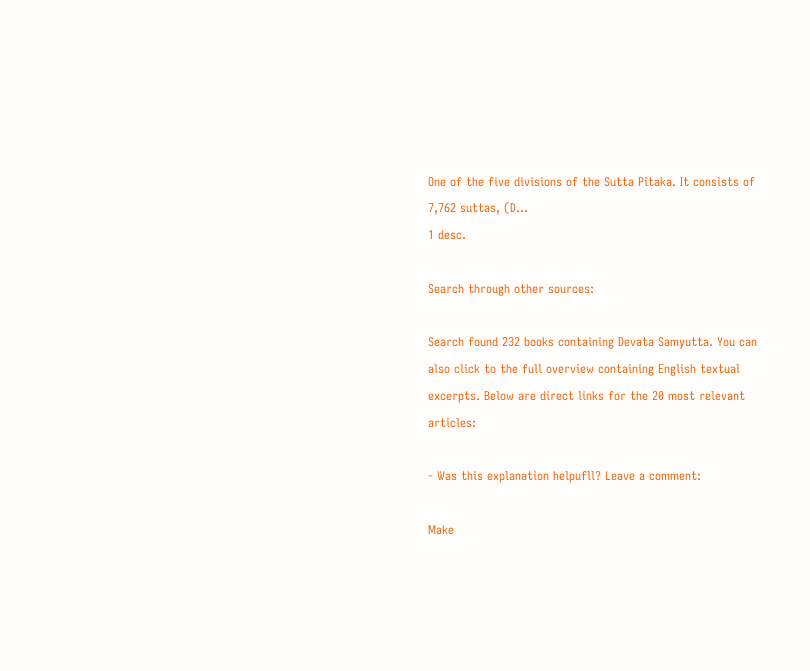One of the five divisions of the Sutta Pitaka. It consists of 7,762 suttas, (D...
1 desc.

Search through other sources:

Search found 232 books containing Devata Samyutta. You can also click to the full overview containing English textual excerpts. Below are direct links for the 20 most relevant articles:

- Was this explanation helpufll? Leave a comment:

Make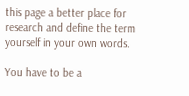this page a better place for research and define the term yourself in your own words.

You have to be a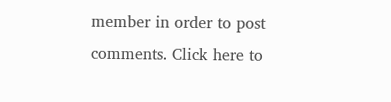member in order to post comments. Click here to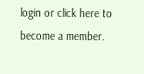login or click here to become a member.